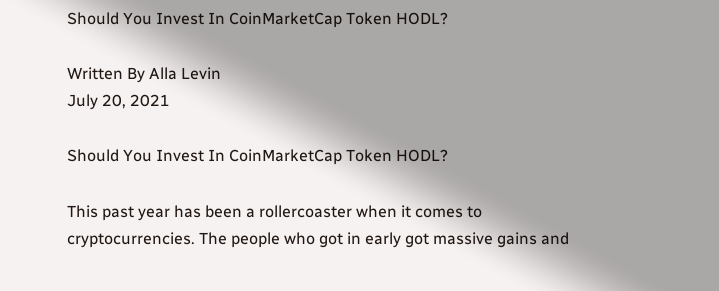Should You Invest In CoinMarketCap Token HODL?

Written By Alla Levin
July 20, 2021

Should You Invest In CoinMarketCap Token HODL?

This past year has been a rollercoaster when it comes to cryptocurrencies. The people who got in early got massive gains and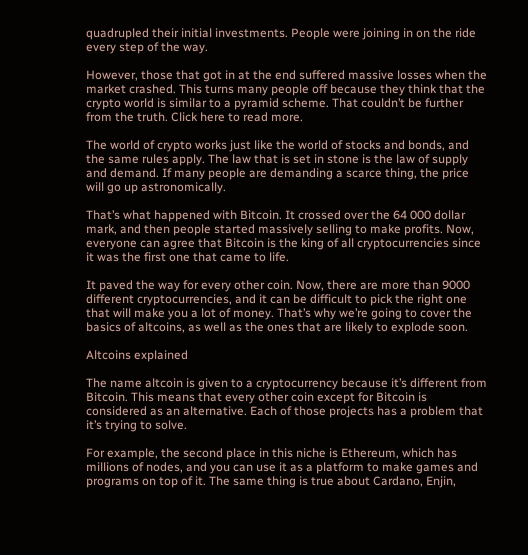quadrupled their initial investments. People were joining in on the ride every step of the way.

However, those that got in at the end suffered massive losses when the market crashed. This turns many people off because they think that the crypto world is similar to a pyramid scheme. That couldn’t be further from the truth. Click here to read more.

The world of crypto works just like the world of stocks and bonds, and the same rules apply. The law that is set in stone is the law of supply and demand. If many people are demanding a scarce thing, the price will go up astronomically.

That’s what happened with Bitcoin. It crossed over the 64 000 dollar mark, and then people started massively selling to make profits. Now, everyone can agree that Bitcoin is the king of all cryptocurrencies since it was the first one that came to life.

It paved the way for every other coin. Now, there are more than 9000 different cryptocurrencies, and it can be difficult to pick the right one that will make you a lot of money. That’s why we’re going to cover the basics of altcoins, as well as the ones that are likely to explode soon.

Altcoins explained

The name altcoin is given to a cryptocurrency because it’s different from Bitcoin. This means that every other coin except for Bitcoin is considered as an alternative. Each of those projects has a problem that it’s trying to solve.

For example, the second place in this niche is Ethereum, which has millions of nodes, and you can use it as a platform to make games and programs on top of it. The same thing is true about Cardano, Enjin,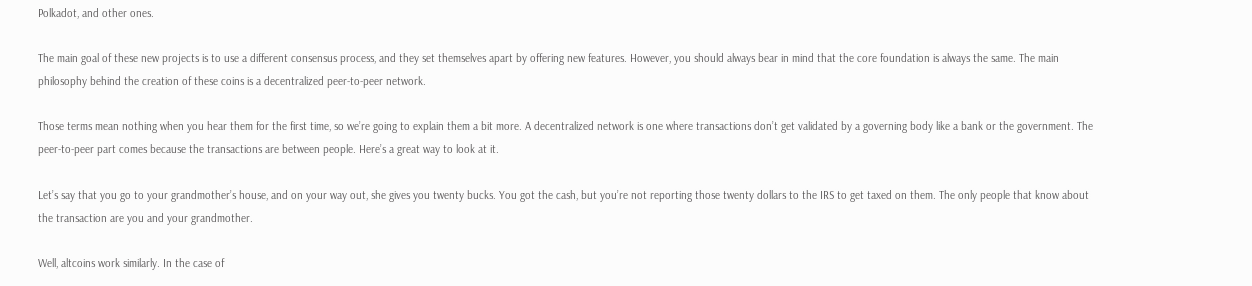Polkadot, and other ones.

The main goal of these new projects is to use a different consensus process, and they set themselves apart by offering new features. However, you should always bear in mind that the core foundation is always the same. The main philosophy behind the creation of these coins is a decentralized peer-to-peer network.

Those terms mean nothing when you hear them for the first time, so we’re going to explain them a bit more. A decentralized network is one where transactions don’t get validated by a governing body like a bank or the government. The peer-to-peer part comes because the transactions are between people. Here’s a great way to look at it.

Let’s say that you go to your grandmother’s house, and on your way out, she gives you twenty bucks. You got the cash, but you’re not reporting those twenty dollars to the IRS to get taxed on them. The only people that know about the transaction are you and your grandmother.

Well, altcoins work similarly. In the case of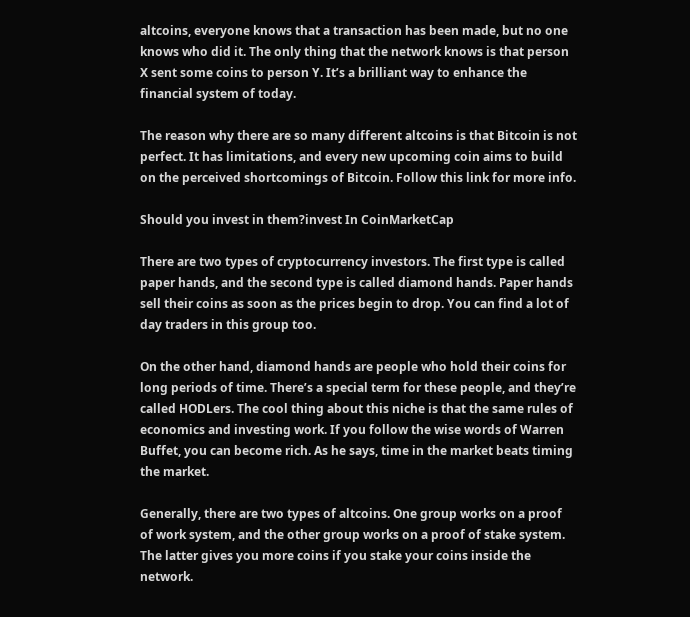altcoins, everyone knows that a transaction has been made, but no one knows who did it. The only thing that the network knows is that person X sent some coins to person Y. It’s a brilliant way to enhance the financial system of today.

The reason why there are so many different altcoins is that Bitcoin is not perfect. It has limitations, and every new upcoming coin aims to build on the perceived shortcomings of Bitcoin. Follow this link for more info.

Should you invest in them?invest In CoinMarketCap

There are two types of cryptocurrency investors. The first type is called paper hands, and the second type is called diamond hands. Paper hands sell their coins as soon as the prices begin to drop. You can find a lot of day traders in this group too.

On the other hand, diamond hands are people who hold their coins for long periods of time. There’s a special term for these people, and they’re called HODLers. The cool thing about this niche is that the same rules of economics and investing work. If you follow the wise words of Warren Buffet, you can become rich. As he says, time in the market beats timing the market.

Generally, there are two types of altcoins. One group works on a proof of work system, and the other group works on a proof of stake system. The latter gives you more coins if you stake your coins inside the network.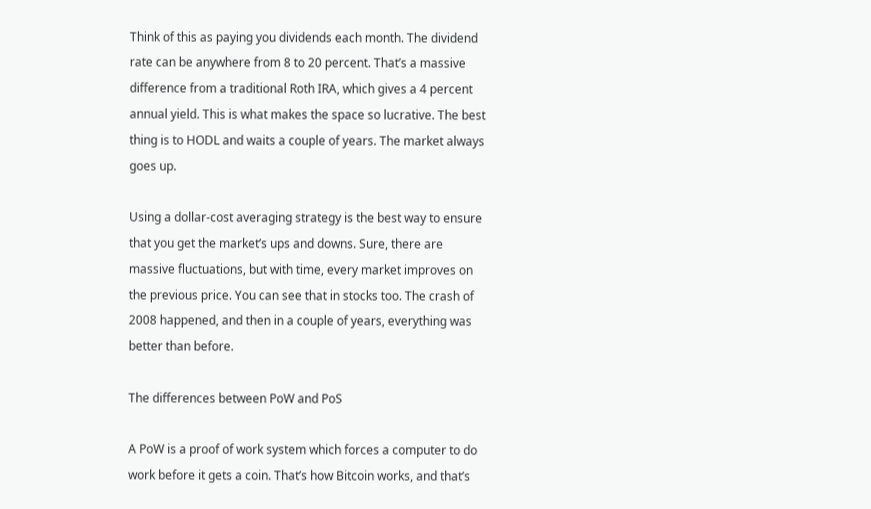Think of this as paying you dividends each month. The dividend rate can be anywhere from 8 to 20 percent. That’s a massive difference from a traditional Roth IRA, which gives a 4 percent annual yield. This is what makes the space so lucrative. The best thing is to HODL and waits a couple of years. The market always goes up.

Using a dollar-cost averaging strategy is the best way to ensure that you get the market’s ups and downs. Sure, there are massive fluctuations, but with time, every market improves on the previous price. You can see that in stocks too. The crash of 2008 happened, and then in a couple of years, everything was better than before.

The differences between PoW and PoS

A PoW is a proof of work system which forces a computer to do work before it gets a coin. That’s how Bitcoin works, and that’s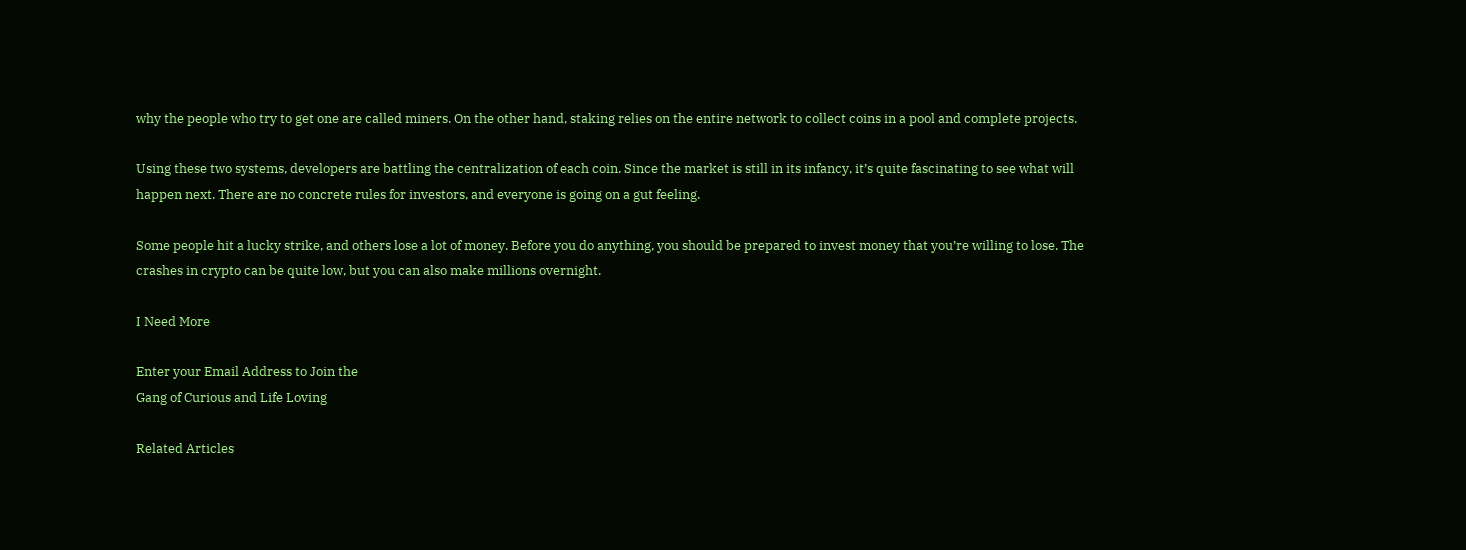why the people who try to get one are called miners. On the other hand, staking relies on the entire network to collect coins in a pool and complete projects.

Using these two systems, developers are battling the centralization of each coin. Since the market is still in its infancy, it’s quite fascinating to see what will happen next. There are no concrete rules for investors, and everyone is going on a gut feeling.

Some people hit a lucky strike, and others lose a lot of money. Before you do anything, you should be prepared to invest money that you’re willing to lose. The crashes in crypto can be quite low, but you can also make millions overnight.

I Need More

Enter your Email Address to Join the
Gang of Curious and Life Loving

Related Articles